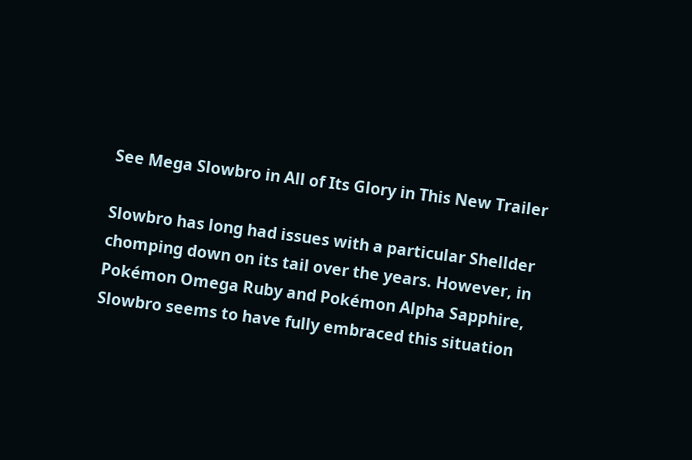See Mega Slowbro in All of Its Glory in This New Trailer

Slowbro has long had issues with a particular Shellder chomping down on its tail over the years. However, in Pokémon Omega Ruby and Pokémon Alpha Sapphire, Slowbro seems to have fully embraced this situation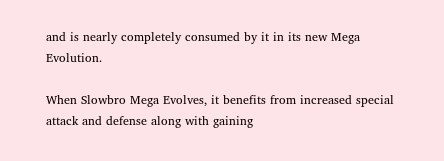and is nearly completely consumed by it in its new Mega Evolution.

When Slowbro Mega Evolves, it benefits from increased special attack and defense along with gaining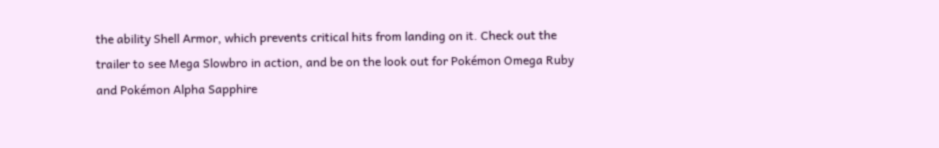the ability Shell Armor, which prevents critical hits from landing on it. Check out the trailer to see Mega Slowbro in action, and be on the look out for Pokémon Omega Ruby and Pokémon Alpha Sapphire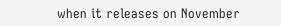when it releases on November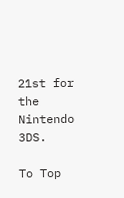21st for the Nintendo 3DS.

To Top